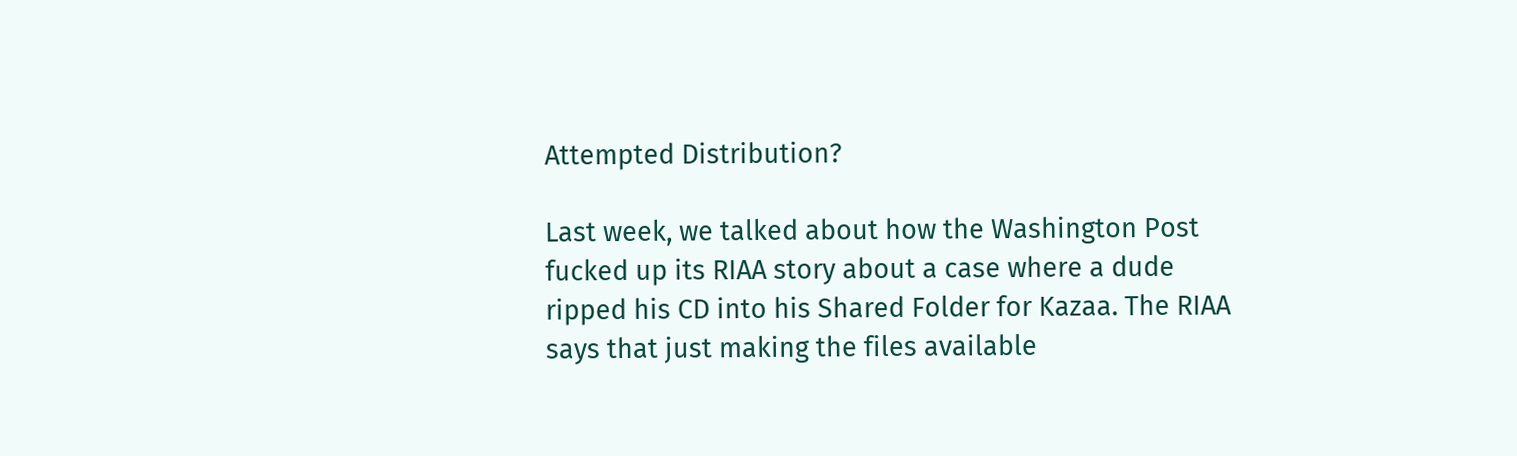Attempted Distribution?

Last week, we talked about how the Washington Post fucked up its RIAA story about a case where a dude ripped his CD into his Shared Folder for Kazaa. The RIAA says that just making the files available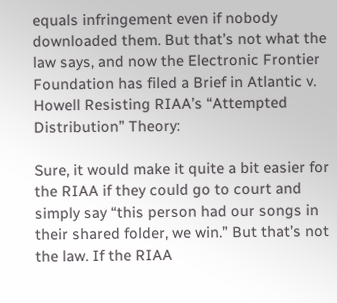equals infringement even if nobody downloaded them. But that’s not what the law says, and now the Electronic Frontier Foundation has filed a Brief in Atlantic v. Howell Resisting RIAA’s “Attempted Distribution” Theory:

Sure, it would make it quite a bit easier for the RIAA if they could go to court and simply say “this person had our songs in their shared folder, we win.” But that’s not the law. If the RIAA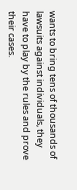wants to bring tens of thousands of lawsuits against individuals, they have to play by the rules and prove their cases.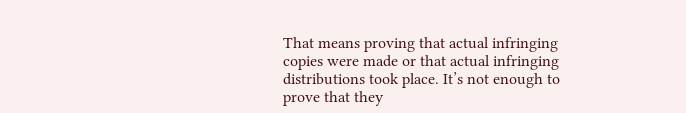That means proving that actual infringing copies were made or that actual infringing distributions took place. It’s not enough to prove that they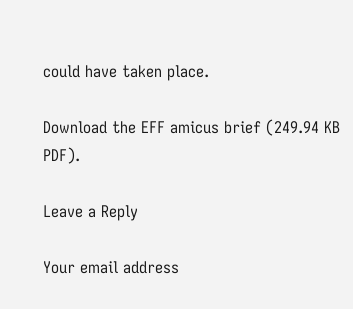could have taken place.

Download the EFF amicus brief (249.94 KB PDF).

Leave a Reply

Your email address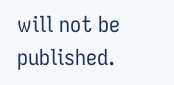will not be published.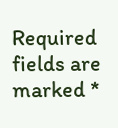Required fields are marked *